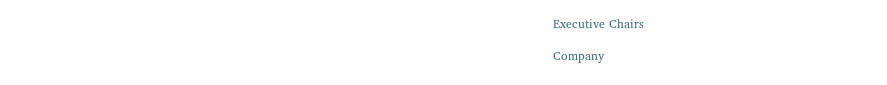Executive Chairs

Company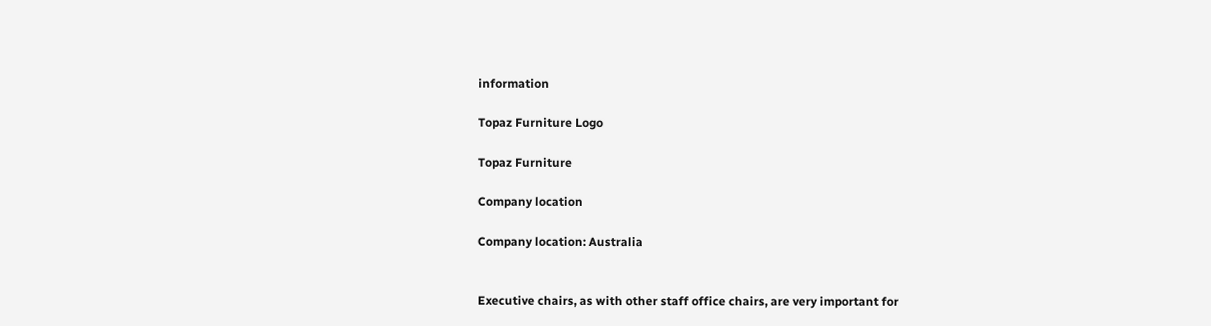information

Topaz Furniture Logo

Topaz Furniture

Company location

Company location: Australia


Executive chairs, as with other staff office chairs, are very important for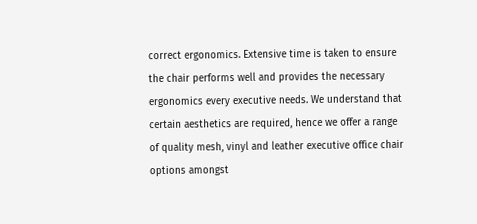correct ergonomics. Extensive time is taken to ensure the chair performs well and provides the necessary ergonomics every executive needs. We understand that certain aesthetics are required, hence we offer a range of quality mesh, vinyl and leather executive office chair options amongst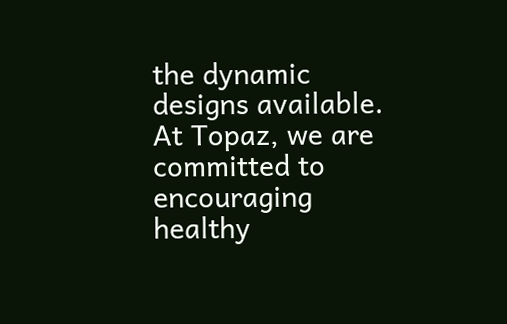the dynamic designs available. At Topaz, we are committed to encouraging healthy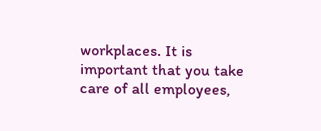workplaces. It is important that you take care of all employees,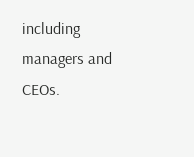including managers and CEOs.